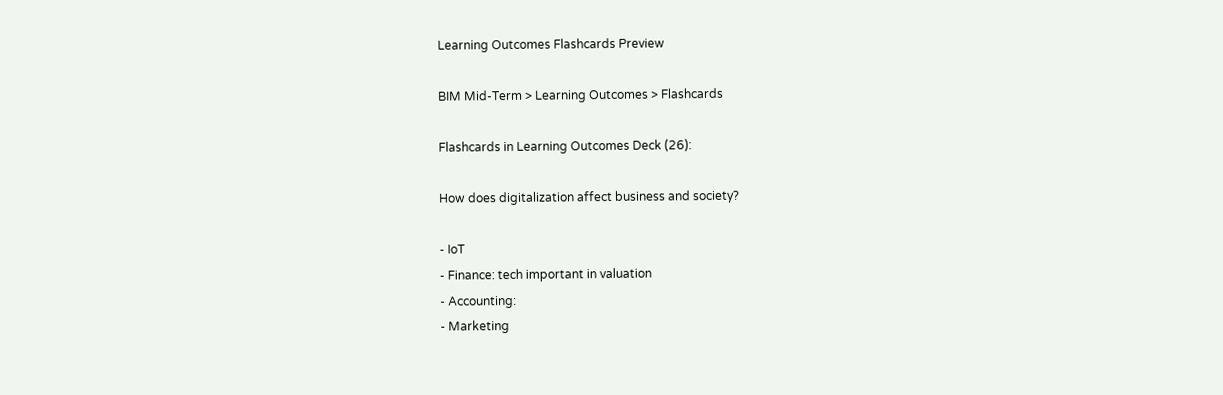Learning Outcomes Flashcards Preview

BIM Mid-Term > Learning Outcomes > Flashcards

Flashcards in Learning Outcomes Deck (26):

How does digitalization affect business and society?

- IoT
- Finance: tech important in valuation
- Accounting:
- Marketing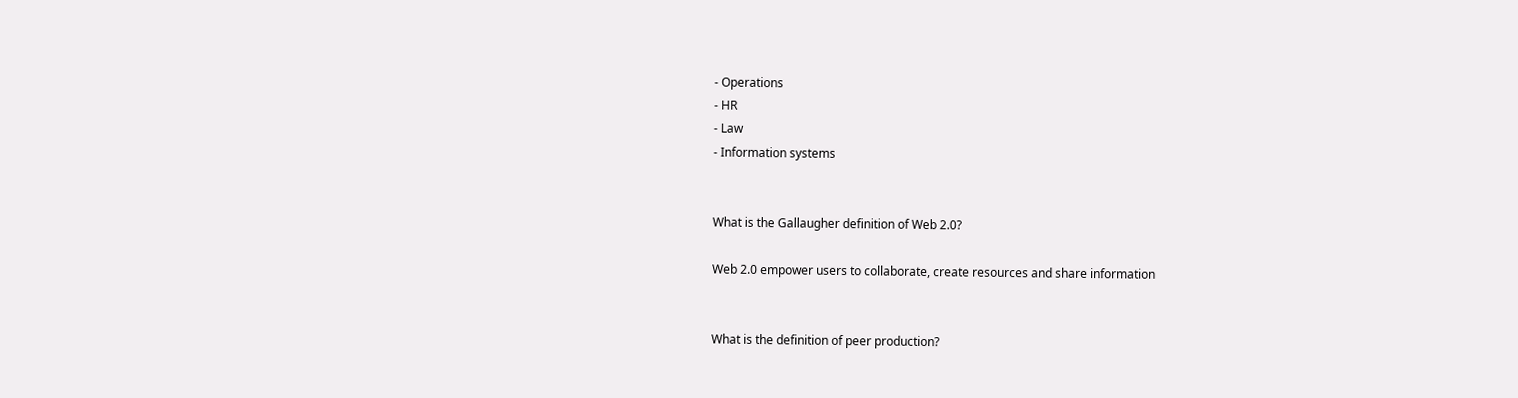- Operations
- HR
- Law
- Information systems


What is the Gallaugher definition of Web 2.0?

Web 2.0 empower users to collaborate, create resources and share information


What is the definition of peer production?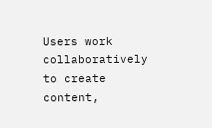Users work collaboratively to create content,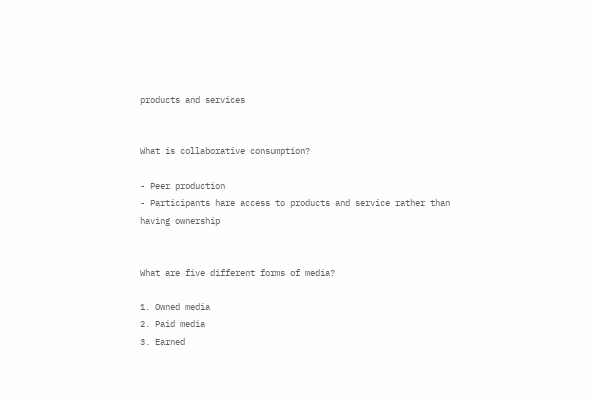products and services


What is collaborative consumption?

- Peer production
- Participants hare access to products and service rather than having ownership


What are five different forms of media?

1. Owned media
2. Paid media
3. Earned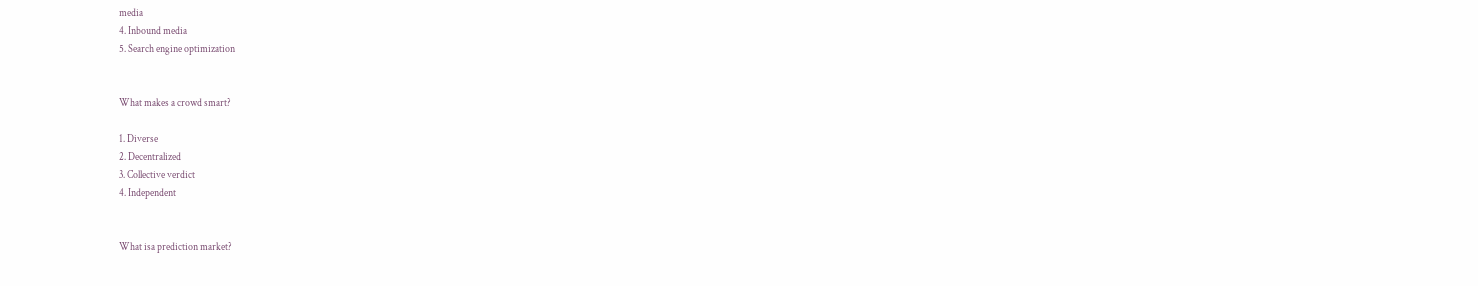media
4. Inbound media
5. Search engine optimization


What makes a crowd smart?

1. Diverse
2. Decentralized
3. Collective verdict
4. Independent


What isa prediction market?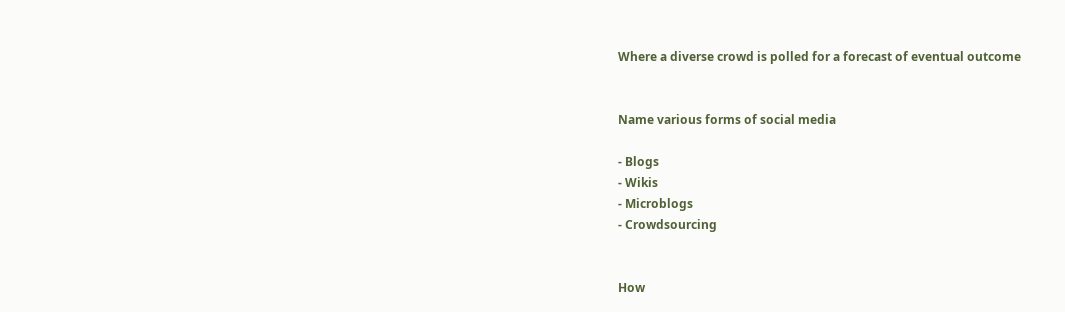Where a diverse crowd is polled for a forecast of eventual outcome


Name various forms of social media

- Blogs
- Wikis
- Microblogs
- Crowdsourcing


How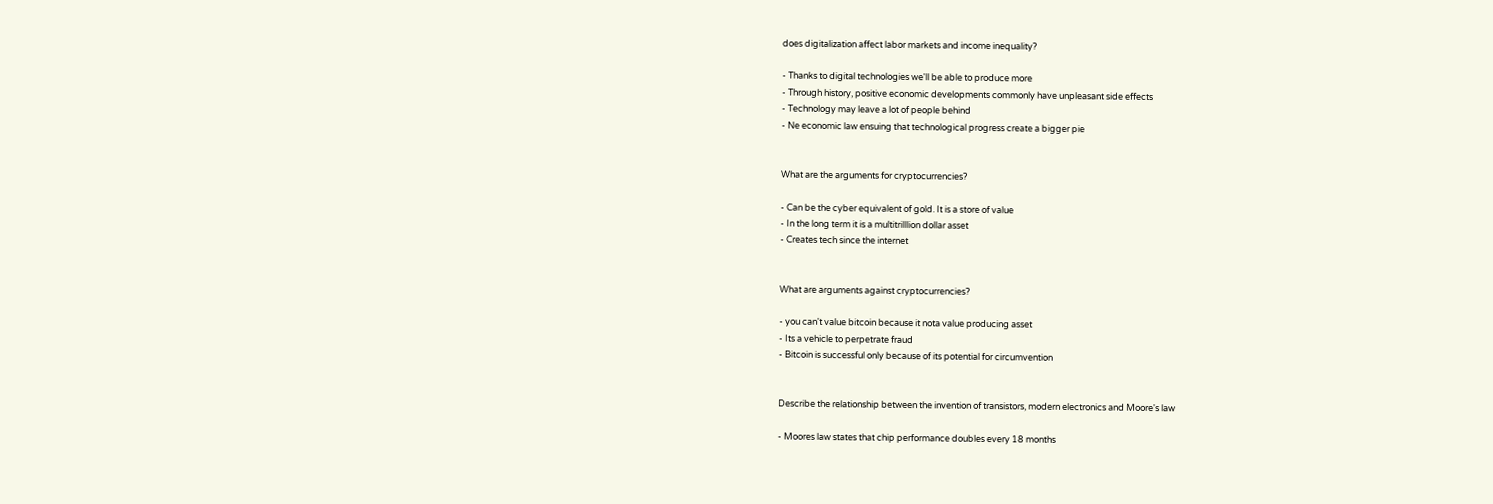does digitalization affect labor markets and income inequality?

- Thanks to digital technologies we'll be able to produce more
- Through history, positive economic developments commonly have unpleasant side effects
- Technology may leave a lot of people behind
- Ne economic law ensuing that technological progress create a bigger pie


What are the arguments for cryptocurrencies?

- Can be the cyber equivalent of gold. It is a store of value
- In the long term it is a multitrilllion dollar asset
- Creates tech since the internet


What are arguments against cryptocurrencies?

- you can't value bitcoin because it nota value producing asset
- Its a vehicle to perpetrate fraud
- Bitcoin is successful only because of its potential for circumvention


Describe the relationship between the invention of transistors, modern electronics and Moore's law

- Moores law states that chip performance doubles every 18 months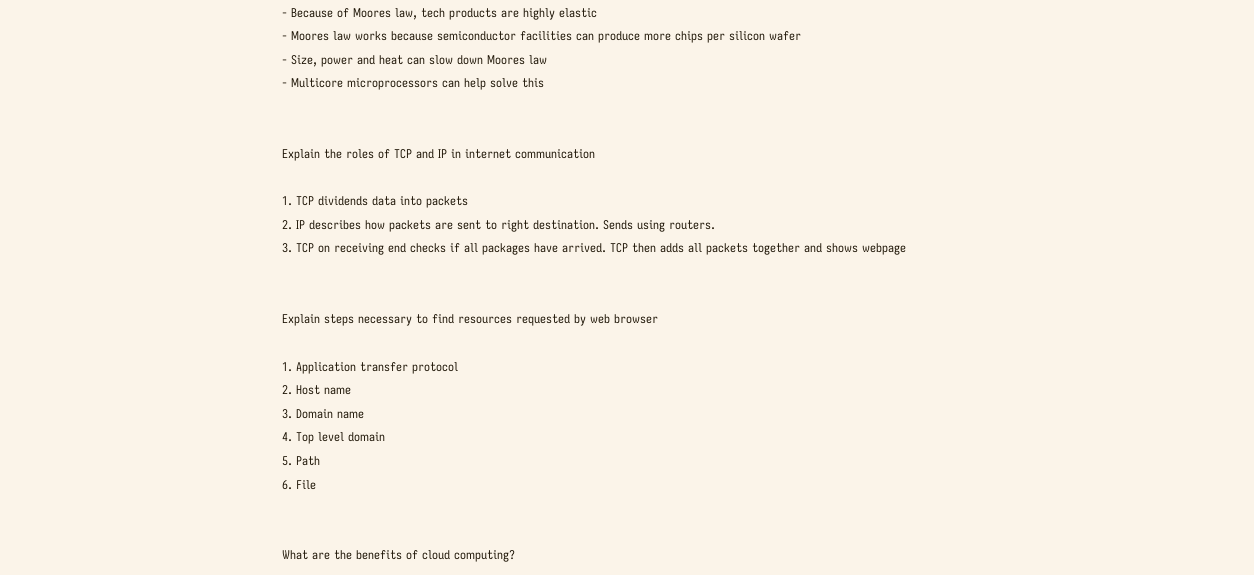- Because of Moores law, tech products are highly elastic
- Moores law works because semiconductor facilities can produce more chips per silicon wafer
- Size, power and heat can slow down Moores law
- Multicore microprocessors can help solve this


Explain the roles of TCP and IP in internet communication

1. TCP dividends data into packets
2. IP describes how packets are sent to right destination. Sends using routers.
3. TCP on receiving end checks if all packages have arrived. TCP then adds all packets together and shows webpage


Explain steps necessary to find resources requested by web browser

1. Application transfer protocol
2. Host name
3. Domain name
4. Top level domain
5. Path
6. File


What are the benefits of cloud computing?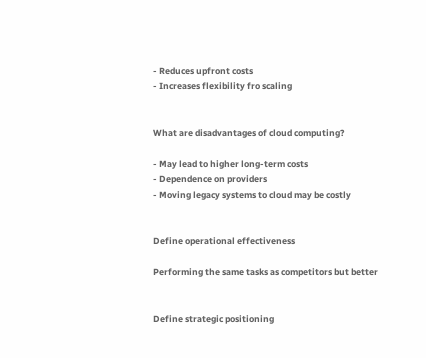- Reduces upfront costs
- Increases flexibility fro scaling


What are disadvantages of cloud computing?

- May lead to higher long-term costs
- Dependence on providers
- Moving legacy systems to cloud may be costly


Define operational effectiveness

Performing the same tasks as competitors but better


Define strategic positioning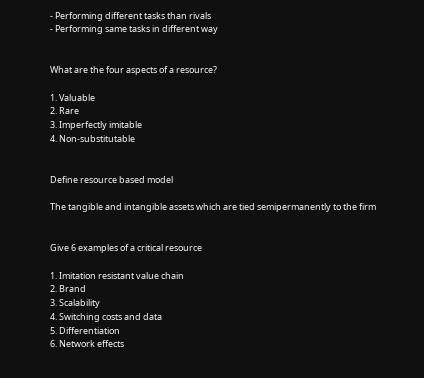- Performing different tasks than rivals
- Performing same tasks in different way


What are the four aspects of a resource?

1. Valuable
2. Rare
3. Imperfectly imitable
4. Non-substitutable


Define resource based model

The tangible and intangible assets which are tied semipermanently to the firm


Give 6 examples of a critical resource

1. Imitation resistant value chain
2. Brand
3. Scalability
4. Switching costs and data
5. Differentiation
6. Network effects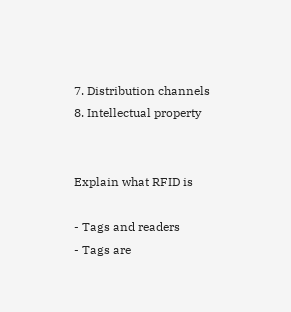7. Distribution channels
8. Intellectual property


Explain what RFID is

- Tags and readers
- Tags are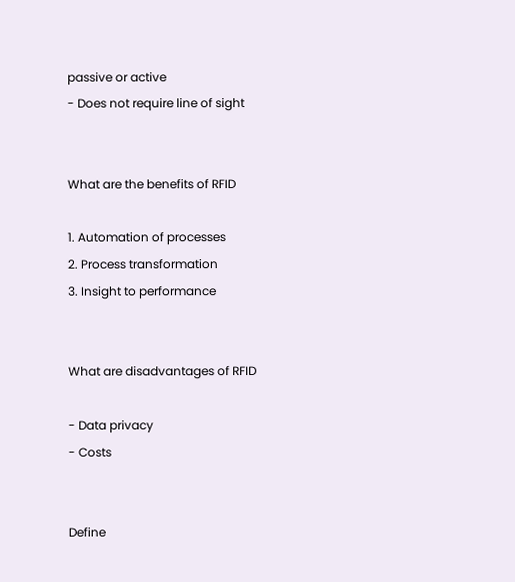passive or active
- Does not require line of sight


What are the benefits of RFID

1. Automation of processes
2. Process transformation
3. Insight to performance


What are disadvantages of RFID

- Data privacy
- Costs


Define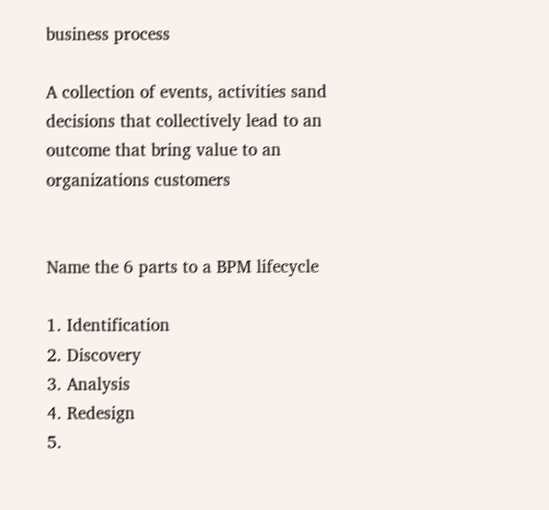business process

A collection of events, activities sand decisions that collectively lead to an outcome that bring value to an organizations customers


Name the 6 parts to a BPM lifecycle

1. Identification
2. Discovery
3. Analysis
4. Redesign
5.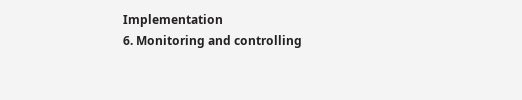Implementation
6. Monitoring and controlling